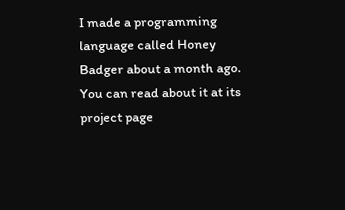I made a programming language called Honey Badger about a month ago. You can read about it at its project page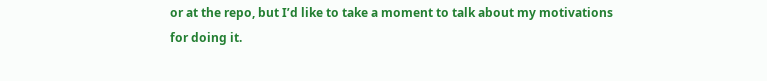or at the repo, but I’d like to take a moment to talk about my motivations for doing it.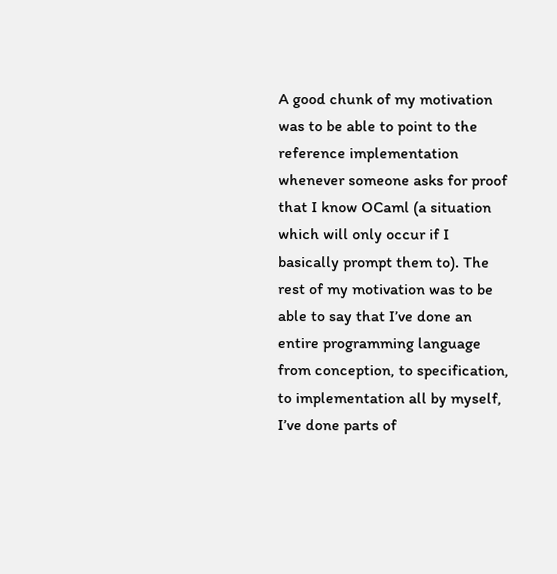A good chunk of my motivation was to be able to point to the reference implementation whenever someone asks for proof that I know OCaml (a situation which will only occur if I basically prompt them to). The rest of my motivation was to be able to say that I’ve done an entire programming language from conception, to specification, to implementation all by myself, I’ve done parts of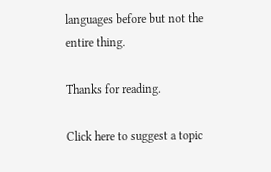languages before but not the entire thing.

Thanks for reading.

Click here to suggest a topic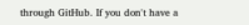through GitHub. If you don't have a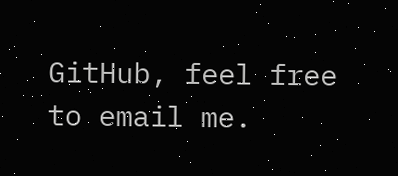GitHub, feel free to email me.